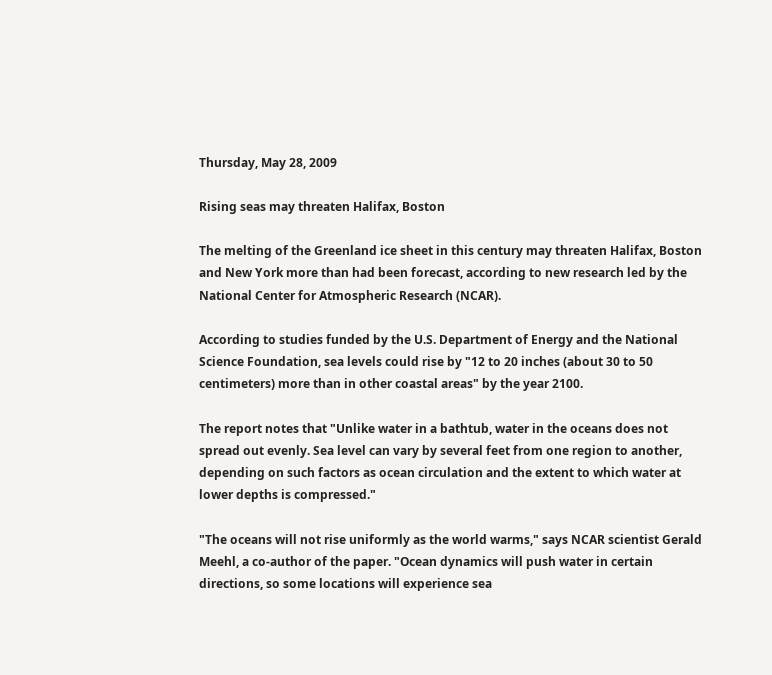Thursday, May 28, 2009

Rising seas may threaten Halifax, Boston

The melting of the Greenland ice sheet in this century may threaten Halifax, Boston and New York more than had been forecast, according to new research led by the National Center for Atmospheric Research (NCAR).

According to studies funded by the U.S. Department of Energy and the National Science Foundation, sea levels could rise by "12 to 20 inches (about 30 to 50 centimeters) more than in other coastal areas" by the year 2100.

The report notes that "Unlike water in a bathtub, water in the oceans does not spread out evenly. Sea level can vary by several feet from one region to another, depending on such factors as ocean circulation and the extent to which water at lower depths is compressed."

"The oceans will not rise uniformly as the world warms," says NCAR scientist Gerald Meehl, a co-author of the paper. "Ocean dynamics will push water in certain directions, so some locations will experience sea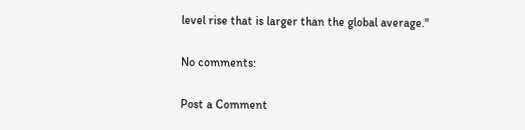level rise that is larger than the global average."

No comments:

Post a Comment